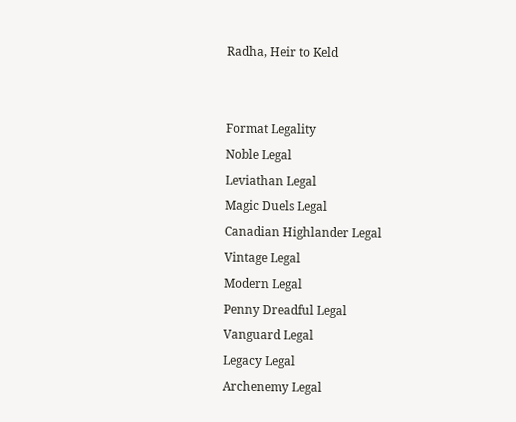Radha, Heir to Keld


Format Legality
Noble Legal
Leviathan Legal
Magic Duels Legal
Canadian Highlander Legal
Vintage Legal
Modern Legal
Penny Dreadful Legal
Vanguard Legal
Legacy Legal
Archenemy Legal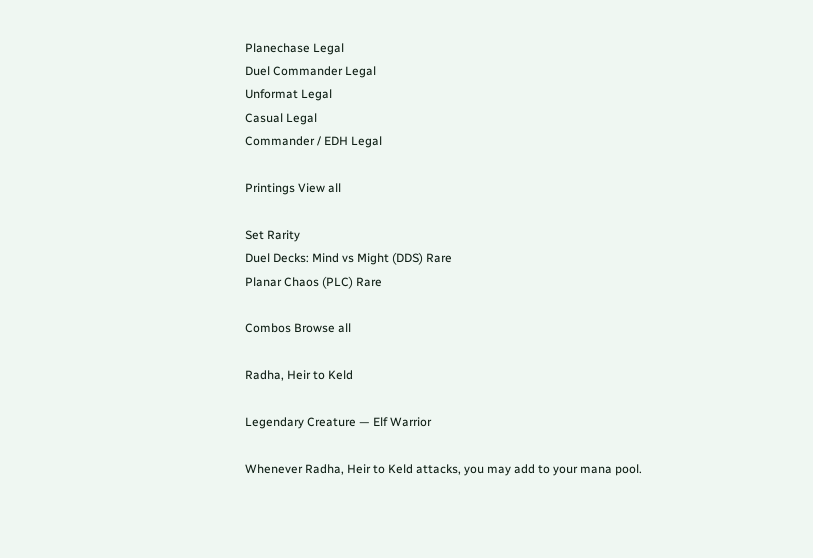Planechase Legal
Duel Commander Legal
Unformat Legal
Casual Legal
Commander / EDH Legal

Printings View all

Set Rarity
Duel Decks: Mind vs Might (DDS) Rare
Planar Chaos (PLC) Rare

Combos Browse all

Radha, Heir to Keld

Legendary Creature — Elf Warrior

Whenever Radha, Heir to Keld attacks, you may add to your mana pool.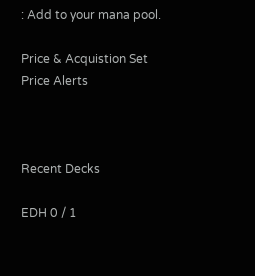: Add to your mana pool.

Price & Acquistion Set Price Alerts



Recent Decks

EDH 0 / 1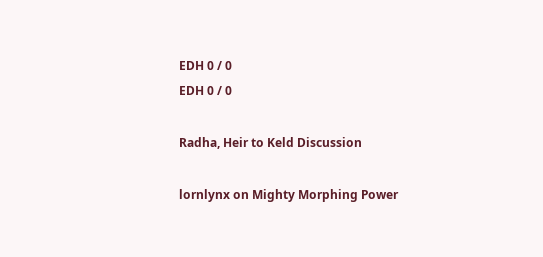EDH 0 / 0
EDH 0 / 0

Radha, Heir to Keld Discussion

lornlynx on Mighty Morphing Power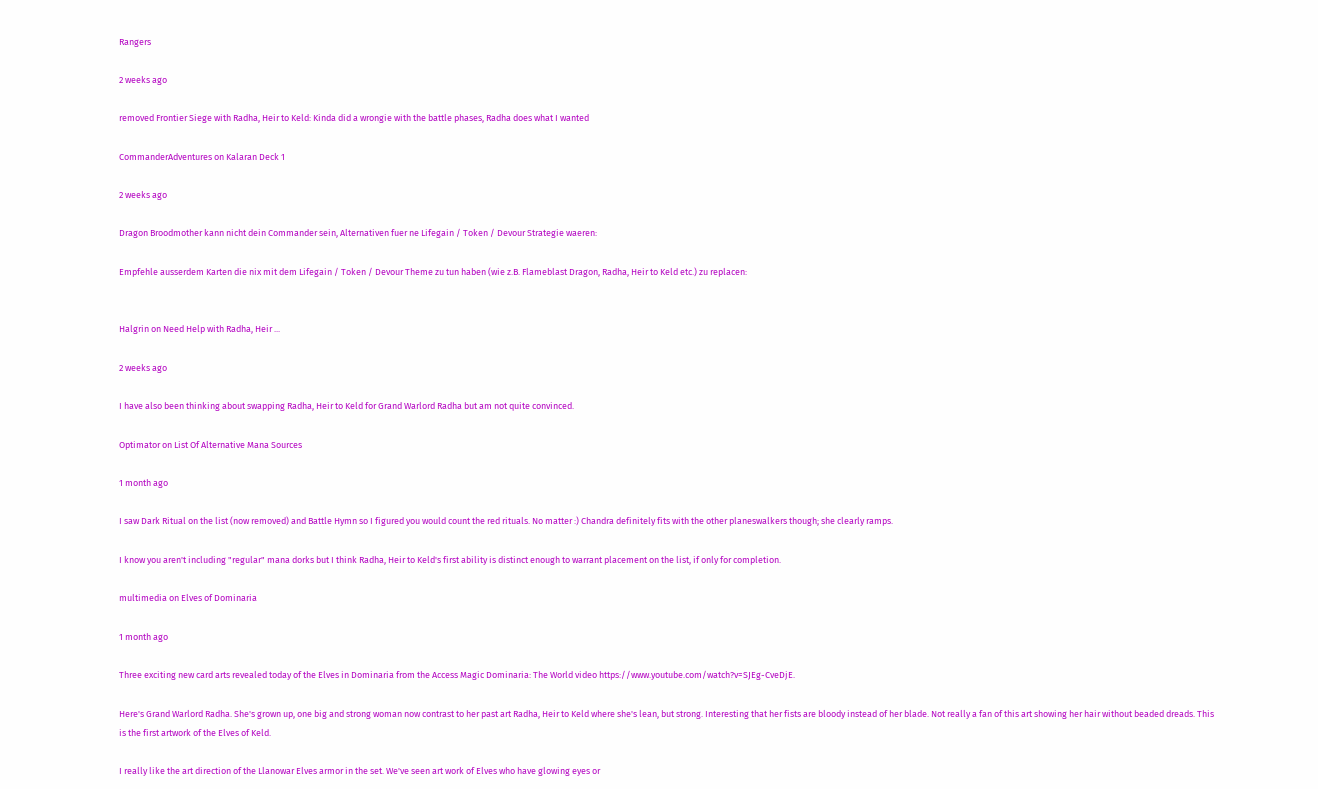Rangers

2 weeks ago

removed Frontier Siege with Radha, Heir to Keld: Kinda did a wrongie with the battle phases, Radha does what I wanted

CommanderAdventures on Kalaran Deck 1

2 weeks ago

Dragon Broodmother kann nicht dein Commander sein, Alternativen fuer ne Lifegain / Token / Devour Strategie waeren:

Empfehle ausserdem Karten die nix mit dem Lifegain / Token / Devour Theme zu tun haben (wie z.B. Flameblast Dragon, Radha, Heir to Keld etc.) zu replacen:


Halgrin on Need Help with Radha, Heir ...

2 weeks ago

I have also been thinking about swapping Radha, Heir to Keld for Grand Warlord Radha but am not quite convinced.

Optimator on List Of Alternative Mana Sources

1 month ago

I saw Dark Ritual on the list (now removed) and Battle Hymn so I figured you would count the red rituals. No matter :) Chandra definitely fits with the other planeswalkers though; she clearly ramps.

I know you aren't including "regular" mana dorks but I think Radha, Heir to Keld's first ability is distinct enough to warrant placement on the list, if only for completion.

multimedia on Elves of Dominaria

1 month ago

Three exciting new card arts revealed today of the Elves in Dominaria from the Access Magic Dominaria: The World video https://www.youtube.com/watch?v=SJEg-CveDjE.

Here's Grand Warlord Radha. She's grown up, one big and strong woman now contrast to her past art Radha, Heir to Keld where she's lean, but strong. Interesting that her fists are bloody instead of her blade. Not really a fan of this art showing her hair without beaded dreads. This is the first artwork of the Elves of Keld.

I really like the art direction of the Llanowar Elves armor in the set. We've seen art work of Elves who have glowing eyes or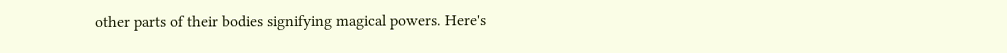other parts of their bodies signifying magical powers. Here's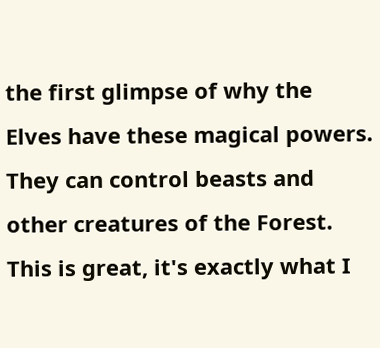the first glimpse of why the Elves have these magical powers. They can control beasts and other creatures of the Forest. This is great, it's exactly what I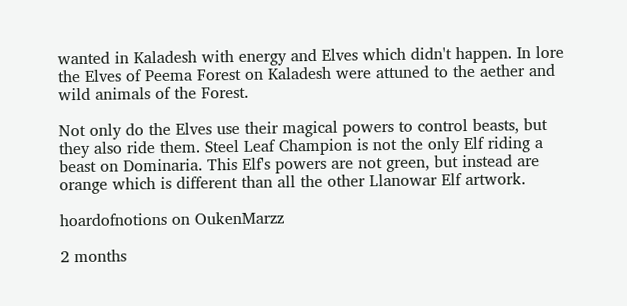wanted in Kaladesh with energy and Elves which didn't happen. In lore the Elves of Peema Forest on Kaladesh were attuned to the aether and wild animals of the Forest.

Not only do the Elves use their magical powers to control beasts, but they also ride them. Steel Leaf Champion is not the only Elf riding a beast on Dominaria. This Elf's powers are not green, but instead are orange which is different than all the other Llanowar Elf artwork.

hoardofnotions on OukenMarzz

2 months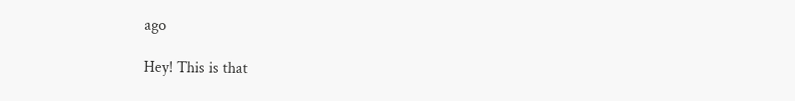ago

Hey! This is that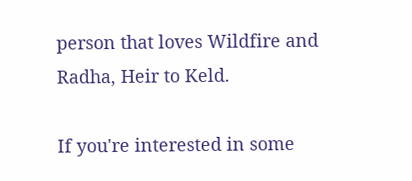person that loves Wildfire and Radha, Heir to Keld.

If you're interested in some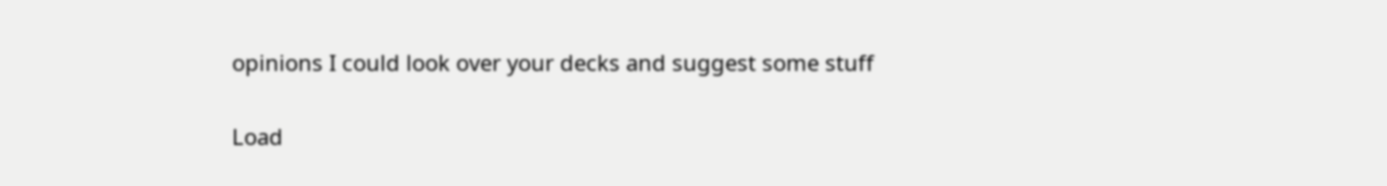opinions I could look over your decks and suggest some stuff

Load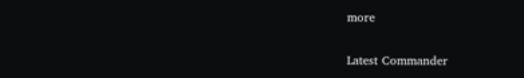more

Latest Commander